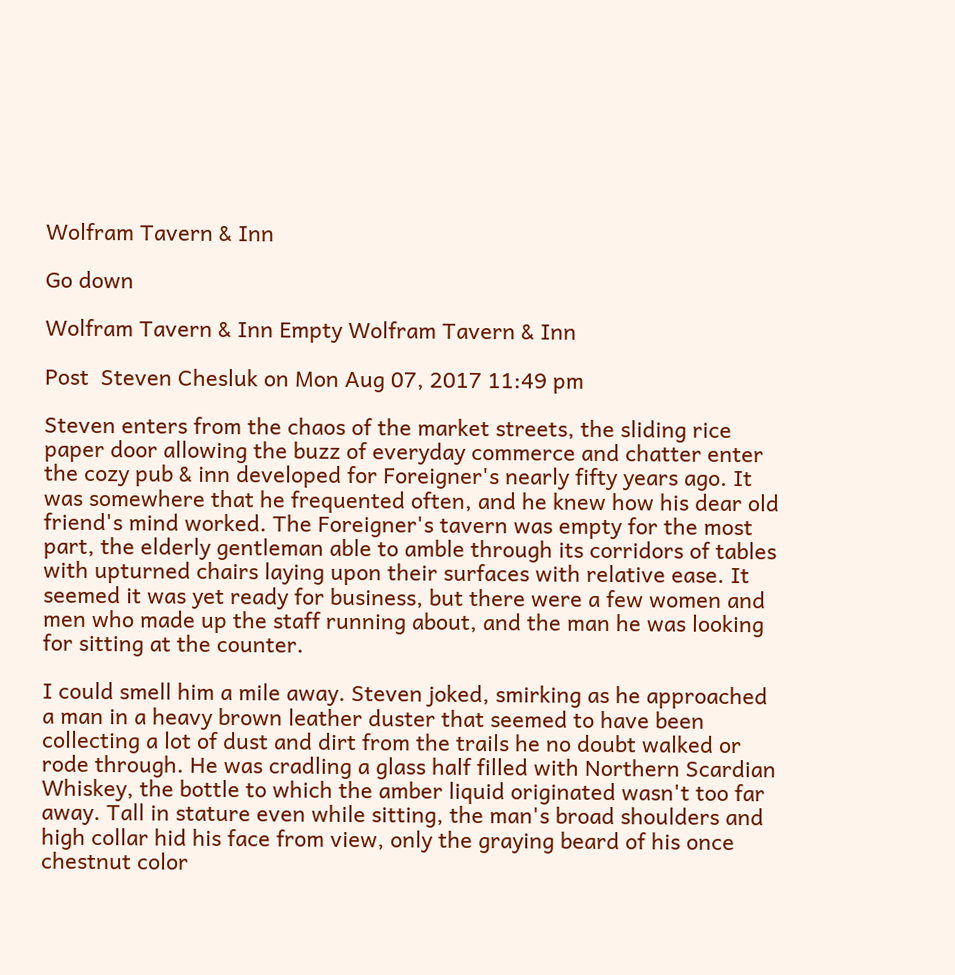Wolfram Tavern & Inn

Go down

Wolfram Tavern & Inn Empty Wolfram Tavern & Inn

Post  Steven Chesluk on Mon Aug 07, 2017 11:49 pm

Steven enters from the chaos of the market streets, the sliding rice paper door allowing the buzz of everyday commerce and chatter enter the cozy pub & inn developed for Foreigner's nearly fifty years ago. It was somewhere that he frequented often, and he knew how his dear old friend's mind worked. The Foreigner's tavern was empty for the most part, the elderly gentleman able to amble through its corridors of tables with upturned chairs laying upon their surfaces with relative ease. It seemed it was yet ready for business, but there were a few women and men who made up the staff running about, and the man he was looking for sitting at the counter.

I could smell him a mile away. Steven joked, smirking as he approached a man in a heavy brown leather duster that seemed to have been collecting a lot of dust and dirt from the trails he no doubt walked or rode through. He was cradling a glass half filled with Northern Scardian Whiskey, the bottle to which the amber liquid originated wasn't too far away. Tall in stature even while sitting, the man's broad shoulders and high collar hid his face from view, only the graying beard of his once chestnut color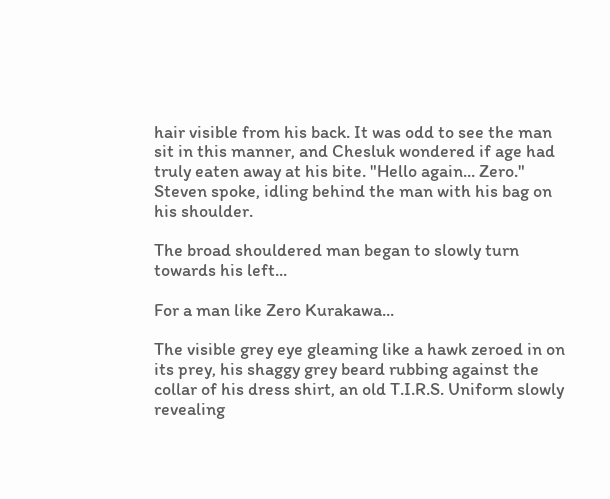hair visible from his back. It was odd to see the man sit in this manner, and Chesluk wondered if age had truly eaten away at his bite. "Hello again... Zero." Steven spoke, idling behind the man with his bag on his shoulder.

The broad shouldered man began to slowly turn towards his left...

For a man like Zero Kurakawa...

The visible grey eye gleaming like a hawk zeroed in on its prey, his shaggy grey beard rubbing against the collar of his dress shirt, an old T.I.R.S. Uniform slowly revealing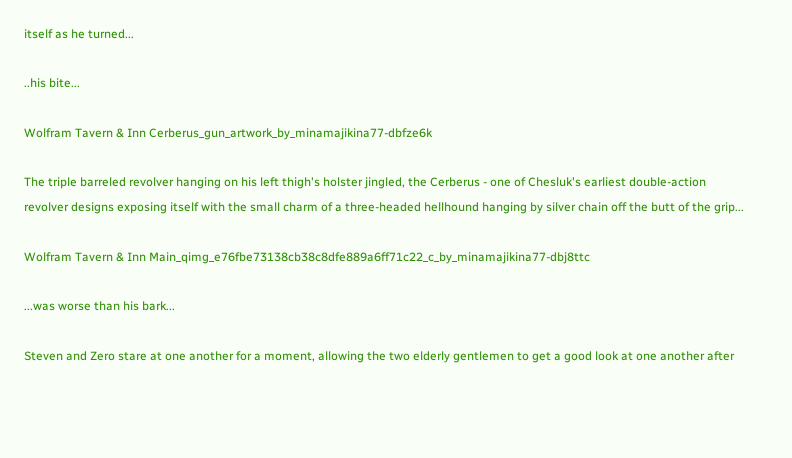itself as he turned...

..his bite...

Wolfram Tavern & Inn Cerberus_gun_artwork_by_minamajikina77-dbfze6k

The triple barreled revolver hanging on his left thigh's holster jingled, the Cerberus - one of Chesluk's earliest double-action revolver designs exposing itself with the small charm of a three-headed hellhound hanging by silver chain off the butt of the grip...

Wolfram Tavern & Inn Main_qimg_e76fbe73138cb38c8dfe889a6ff71c22_c_by_minamajikina77-dbj8ttc

...was worse than his bark...

Steven and Zero stare at one another for a moment, allowing the two elderly gentlemen to get a good look at one another after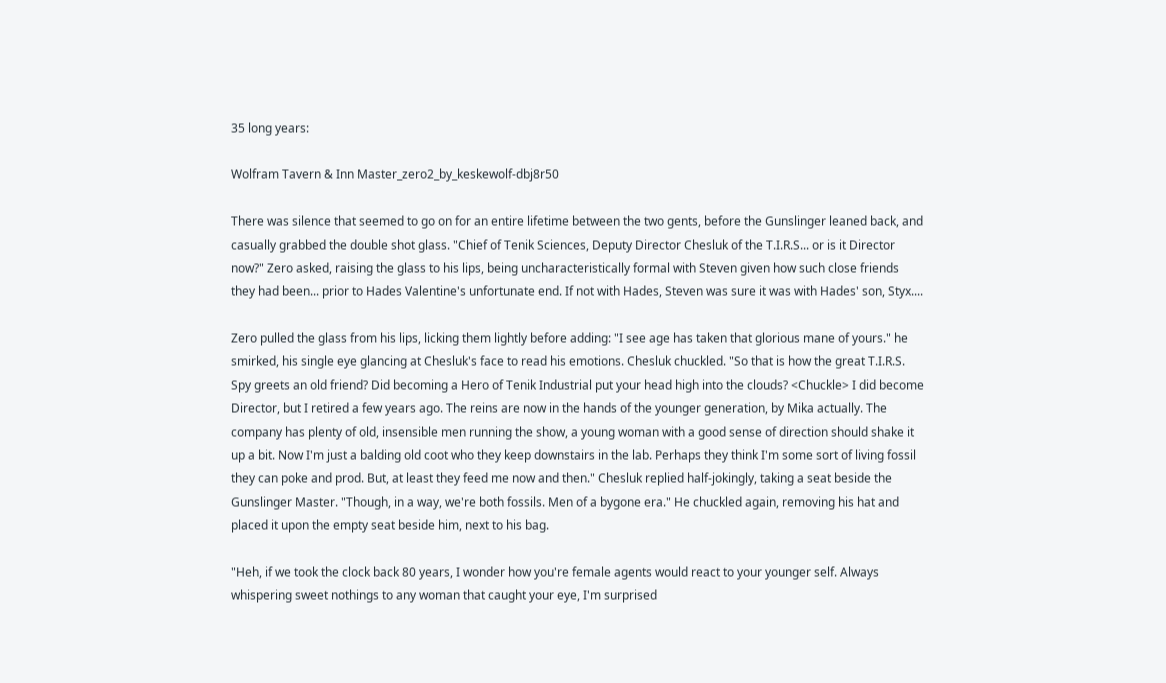35 long years:

Wolfram Tavern & Inn Master_zero2_by_keskewolf-dbj8r50

There was silence that seemed to go on for an entire lifetime between the two gents, before the Gunslinger leaned back, and casually grabbed the double shot glass. "Chief of Tenik Sciences, Deputy Director Chesluk of the T.I.R.S... or is it Director now?" Zero asked, raising the glass to his lips, being uncharacteristically formal with Steven given how such close friends they had been... prior to Hades Valentine's unfortunate end. If not with Hades, Steven was sure it was with Hades' son, Styx....

Zero pulled the glass from his lips, licking them lightly before adding: "I see age has taken that glorious mane of yours." he smirked, his single eye glancing at Chesluk's face to read his emotions. Chesluk chuckled. "So that is how the great T.I.R.S. Spy greets an old friend? Did becoming a Hero of Tenik Industrial put your head high into the clouds? <Chuckle> I did become Director, but I retired a few years ago. The reins are now in the hands of the younger generation, by Mika actually. The company has plenty of old, insensible men running the show, a young woman with a good sense of direction should shake it up a bit. Now I'm just a balding old coot who they keep downstairs in the lab. Perhaps they think I'm some sort of living fossil they can poke and prod. But, at least they feed me now and then." Chesluk replied half-jokingly, taking a seat beside the Gunslinger Master. "Though, in a way, we're both fossils. Men of a bygone era." He chuckled again, removing his hat and placed it upon the empty seat beside him, next to his bag.

"Heh, if we took the clock back 80 years, I wonder how you're female agents would react to your younger self. Always whispering sweet nothings to any woman that caught your eye, I'm surprised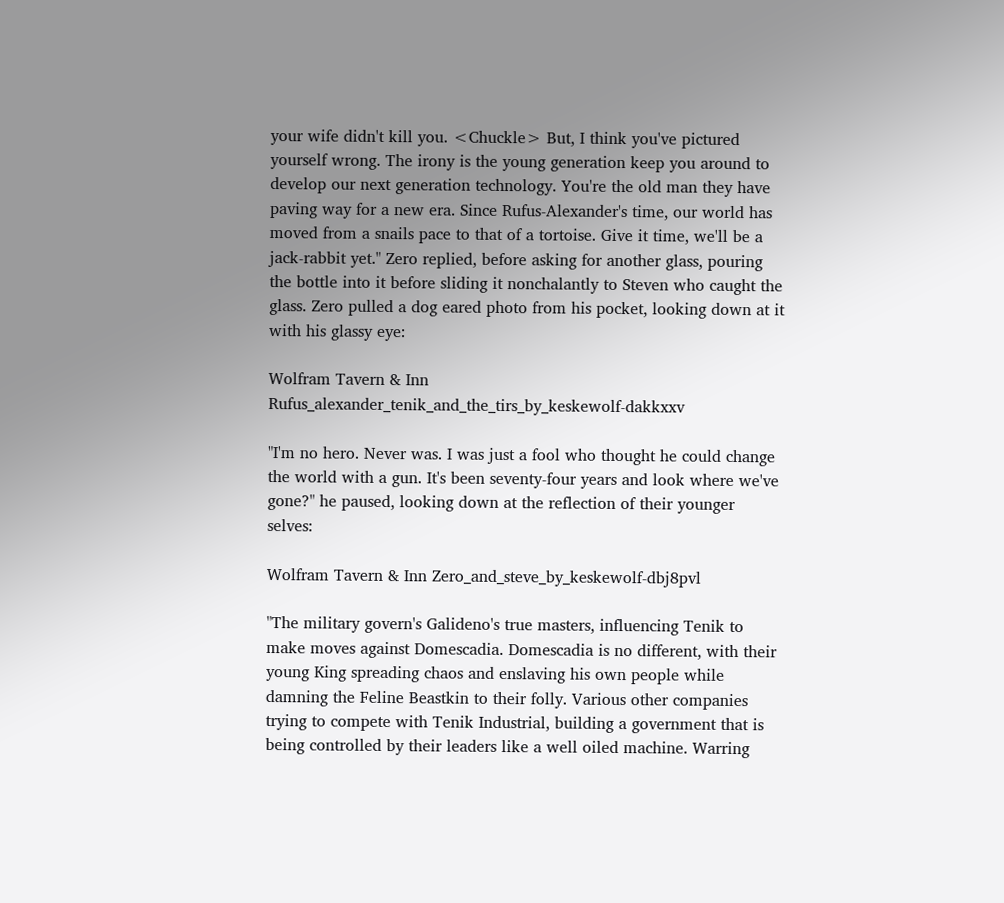your wife didn't kill you. <Chuckle> But, I think you've pictured yourself wrong. The irony is the young generation keep you around to develop our next generation technology. You're the old man they have paving way for a new era. Since Rufus-Alexander's time, our world has moved from a snails pace to that of a tortoise. Give it time, we'll be a jack-rabbit yet." Zero replied, before asking for another glass, pouring the bottle into it before sliding it nonchalantly to Steven who caught the glass. Zero pulled a dog eared photo from his pocket, looking down at it with his glassy eye:

Wolfram Tavern & Inn Rufus_alexander_tenik_and_the_tirs_by_keskewolf-dakkxxv

"I'm no hero. Never was. I was just a fool who thought he could change the world with a gun. It's been seventy-four years and look where we've gone?" he paused, looking down at the reflection of their younger selves:

Wolfram Tavern & Inn Zero_and_steve_by_keskewolf-dbj8pvl

"The military govern's Galideno's true masters, influencing Tenik to make moves against Domescadia. Domescadia is no different, with their young King spreading chaos and enslaving his own people while damning the Feline Beastkin to their folly. Various other companies trying to compete with Tenik Industrial, building a government that is being controlled by their leaders like a well oiled machine. Warring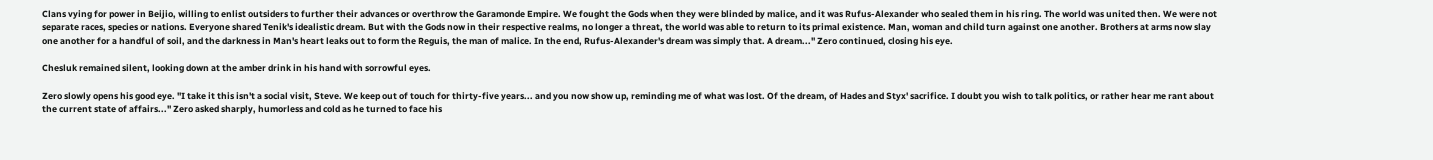Clans vying for power in Beijio, willing to enlist outsiders to further their advances or overthrow the Garamonde Empire. We fought the Gods when they were blinded by malice, and it was Rufus-Alexander who sealed them in his ring. The world was united then. We were not separate races, species or nations. Everyone shared Tenik's idealistic dream. But with the Gods now in their respective realms, no longer a threat, the world was able to return to its primal existence. Man, woman and child turn against one another. Brothers at arms now slay one another for a handful of soil, and the darkness in Man's heart leaks out to form the Reguis, the man of malice. In the end, Rufus-Alexander's dream was simply that. A dream..." Zero continued, closing his eye.

Chesluk remained silent, looking down at the amber drink in his hand with sorrowful eyes.

Zero slowly opens his good eye. "I take it this isn't a social visit, Steve. We keep out of touch for thirty-five years... and you now show up, reminding me of what was lost. Of the dream, of Hades and Styx' sacrifice. I doubt you wish to talk politics, or rather hear me rant about the current state of affairs..." Zero asked sharply, humorless and cold as he turned to face his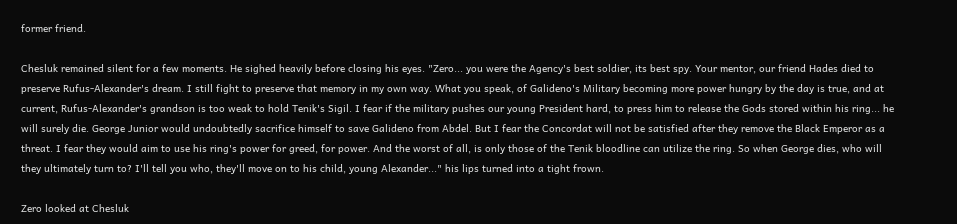former friend.

Chesluk remained silent for a few moments. He sighed heavily before closing his eyes. "Zero... you were the Agency's best soldier, its best spy. Your mentor, our friend Hades died to preserve Rufus-Alexander's dream. I still fight to preserve that memory in my own way. What you speak, of Galideno's Military becoming more power hungry by the day is true, and at current, Rufus-Alexander's grandson is too weak to hold Tenik's Sigil. I fear if the military pushes our young President hard, to press him to release the Gods stored within his ring... he will surely die. George Junior would undoubtedly sacrifice himself to save Galideno from Abdel. But I fear the Concordat will not be satisfied after they remove the Black Emperor as a threat. I fear they would aim to use his ring's power for greed, for power. And the worst of all, is only those of the Tenik bloodline can utilize the ring. So when George dies, who will they ultimately turn to? I'll tell you who, they'll move on to his child, young Alexander..." his lips turned into a tight frown.

Zero looked at Chesluk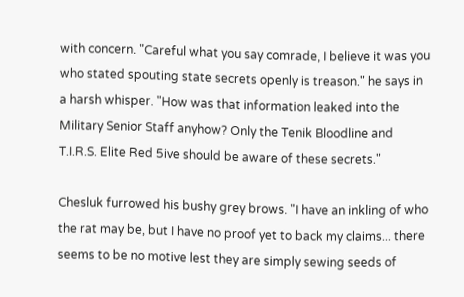with concern. "Careful what you say comrade, I believe it was you who stated spouting state secrets openly is treason." he says in a harsh whisper. "How was that information leaked into the Military Senior Staff anyhow? Only the Tenik Bloodline and T.I.R.S. Elite Red 5ive should be aware of these secrets."

Chesluk furrowed his bushy grey brows. "I have an inkling of who the rat may be, but I have no proof yet to back my claims... there seems to be no motive lest they are simply sewing seeds of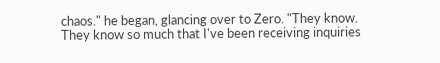chaos." he began, glancing over to Zero. "They know. They know so much that I've been receiving inquiries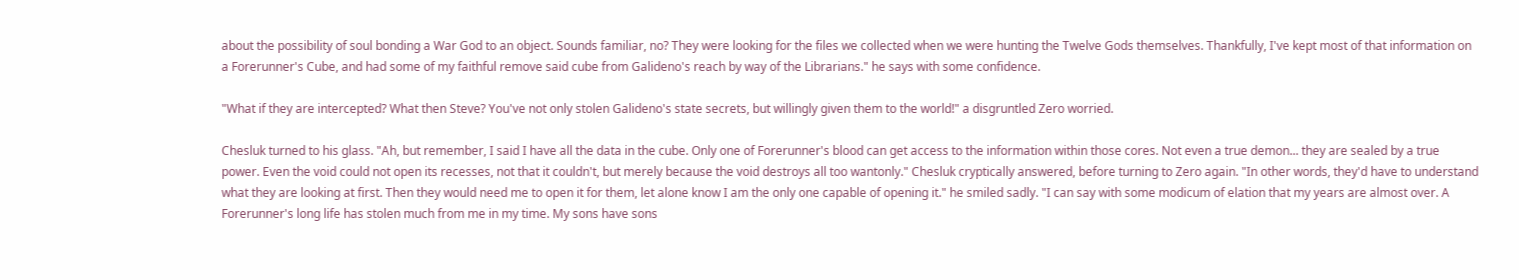about the possibility of soul bonding a War God to an object. Sounds familiar, no? They were looking for the files we collected when we were hunting the Twelve Gods themselves. Thankfully, I've kept most of that information on a Forerunner's Cube, and had some of my faithful remove said cube from Galideno's reach by way of the Librarians." he says with some confidence.

"What if they are intercepted? What then Steve? You've not only stolen Galideno's state secrets, but willingly given them to the world!" a disgruntled Zero worried.

Chesluk turned to his glass. "Ah, but remember, I said I have all the data in the cube. Only one of Forerunner's blood can get access to the information within those cores. Not even a true demon... they are sealed by a true power. Even the void could not open its recesses, not that it couldn't, but merely because the void destroys all too wantonly." Chesluk cryptically answered, before turning to Zero again. "In other words, they'd have to understand what they are looking at first. Then they would need me to open it for them, let alone know I am the only one capable of opening it." he smiled sadly. "I can say with some modicum of elation that my years are almost over. A Forerunner's long life has stolen much from me in my time. My sons have sons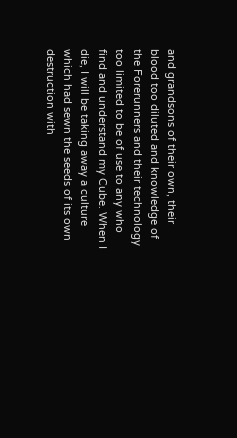and grandsons of their own, their blood too diluted and knowledge of the Forerunners and their technology too limited to be of use to any who find and understand my Cube. When I die, I will be taking away a culture which had sewn the seeds of its own destruction with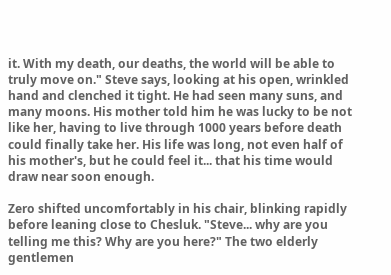it. With my death, our deaths, the world will be able to truly move on." Steve says, looking at his open, wrinkled hand and clenched it tight. He had seen many suns, and many moons. His mother told him he was lucky to be not like her, having to live through 1000 years before death could finally take her. His life was long, not even half of his mother's, but he could feel it... that his time would draw near soon enough.

Zero shifted uncomfortably in his chair, blinking rapidly before leaning close to Chesluk. "Steve... why are you telling me this? Why are you here?" The two elderly gentlemen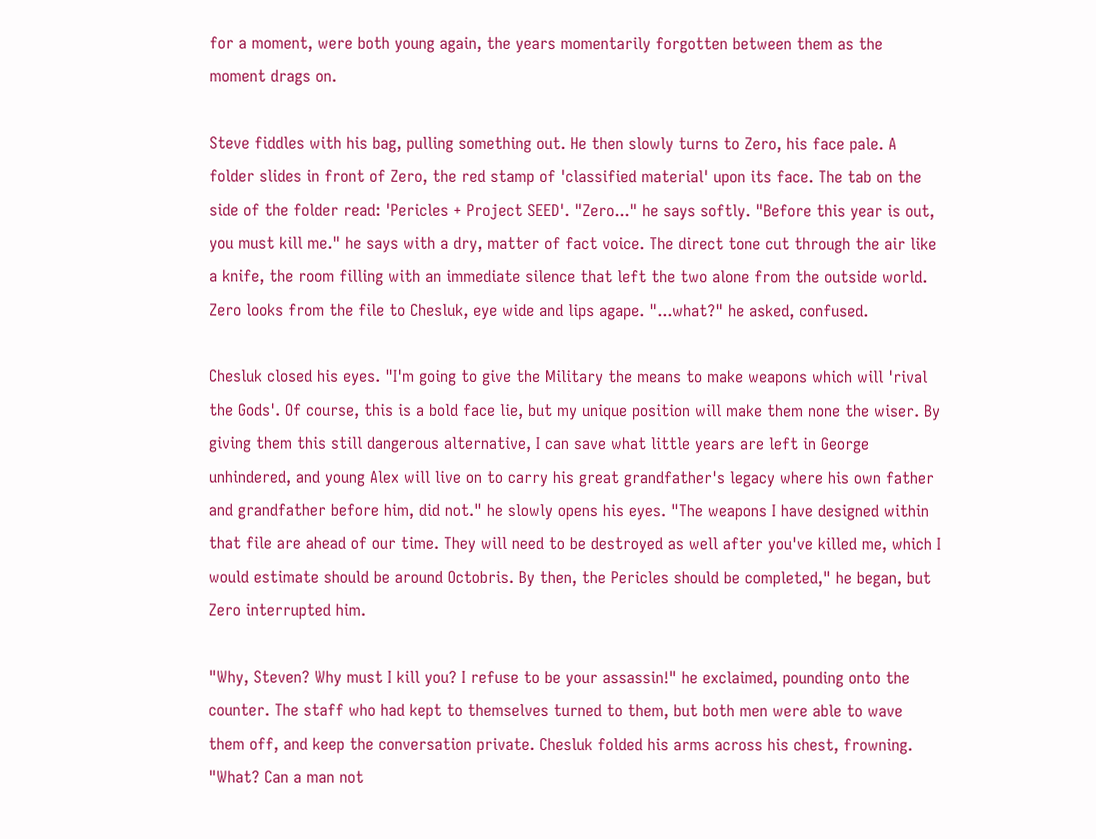for a moment, were both young again, the years momentarily forgotten between them as the moment drags on.

Steve fiddles with his bag, pulling something out. He then slowly turns to Zero, his face pale. A folder slides in front of Zero, the red stamp of 'classified material' upon its face. The tab on the side of the folder read: 'Pericles + Project SEED'. "Zero..." he says softly. "Before this year is out, you must kill me." he says with a dry, matter of fact voice. The direct tone cut through the air like a knife, the room filling with an immediate silence that left the two alone from the outside world. Zero looks from the file to Chesluk, eye wide and lips agape. "...what?" he asked, confused.

Chesluk closed his eyes. "I'm going to give the Military the means to make weapons which will 'rival the Gods'. Of course, this is a bold face lie, but my unique position will make them none the wiser. By giving them this still dangerous alternative, I can save what little years are left in George unhindered, and young Alex will live on to carry his great grandfather's legacy where his own father and grandfather before him, did not." he slowly opens his eyes. "The weapons I have designed within that file are ahead of our time. They will need to be destroyed as well after you've killed me, which I would estimate should be around Octobris. By then, the Pericles should be completed," he began, but Zero interrupted him.

"Why, Steven? Why must I kill you? I refuse to be your assassin!" he exclaimed, pounding onto the counter. The staff who had kept to themselves turned to them, but both men were able to wave them off, and keep the conversation private. Chesluk folded his arms across his chest, frowning. "What? Can a man not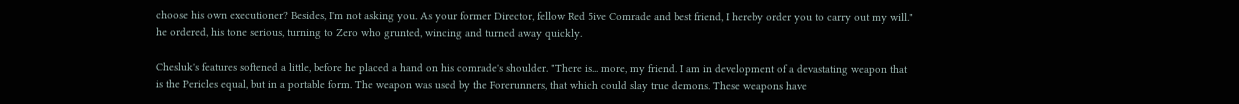choose his own executioner? Besides, I'm not asking you. As your former Director, fellow Red 5ive Comrade and best friend, I hereby order you to carry out my will." he ordered, his tone serious, turning to Zero who grunted, wincing and turned away quickly.

Chesluk's features softened a little, before he placed a hand on his comrade's shoulder. "There is... more, my friend. I am in development of a devastating weapon that is the Pericles equal, but in a portable form. The weapon was used by the Forerunners, that which could slay true demons. These weapons have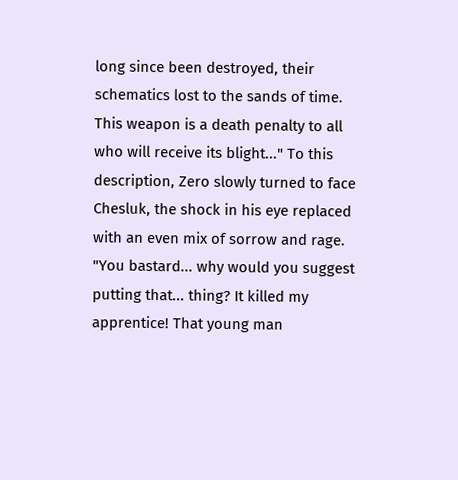long since been destroyed, their schematics lost to the sands of time. This weapon is a death penalty to all who will receive its blight..." To this description, Zero slowly turned to face Chesluk, the shock in his eye replaced with an even mix of sorrow and rage. "You bastard... why would you suggest putting that... thing? It killed my apprentice! That young man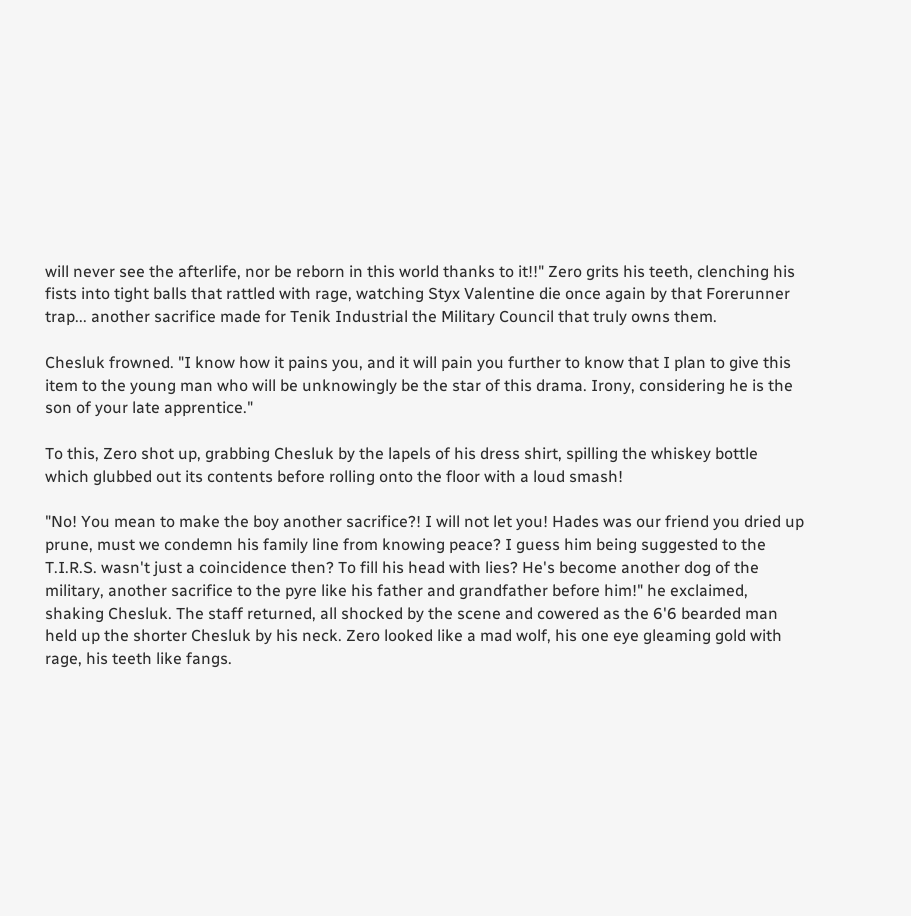will never see the afterlife, nor be reborn in this world thanks to it!!" Zero grits his teeth, clenching his fists into tight balls that rattled with rage, watching Styx Valentine die once again by that Forerunner trap... another sacrifice made for Tenik Industrial the Military Council that truly owns them.

Chesluk frowned. "I know how it pains you, and it will pain you further to know that I plan to give this item to the young man who will be unknowingly be the star of this drama. Irony, considering he is the son of your late apprentice."

To this, Zero shot up, grabbing Chesluk by the lapels of his dress shirt, spilling the whiskey bottle which glubbed out its contents before rolling onto the floor with a loud smash!

"No! You mean to make the boy another sacrifice?! I will not let you! Hades was our friend you dried up prune, must we condemn his family line from knowing peace? I guess him being suggested to the T.I.R.S. wasn't just a coincidence then? To fill his head with lies? He's become another dog of the military, another sacrifice to the pyre like his father and grandfather before him!" he exclaimed, shaking Chesluk. The staff returned, all shocked by the scene and cowered as the 6'6 bearded man held up the shorter Chesluk by his neck. Zero looked like a mad wolf, his one eye gleaming gold with rage, his teeth like fangs.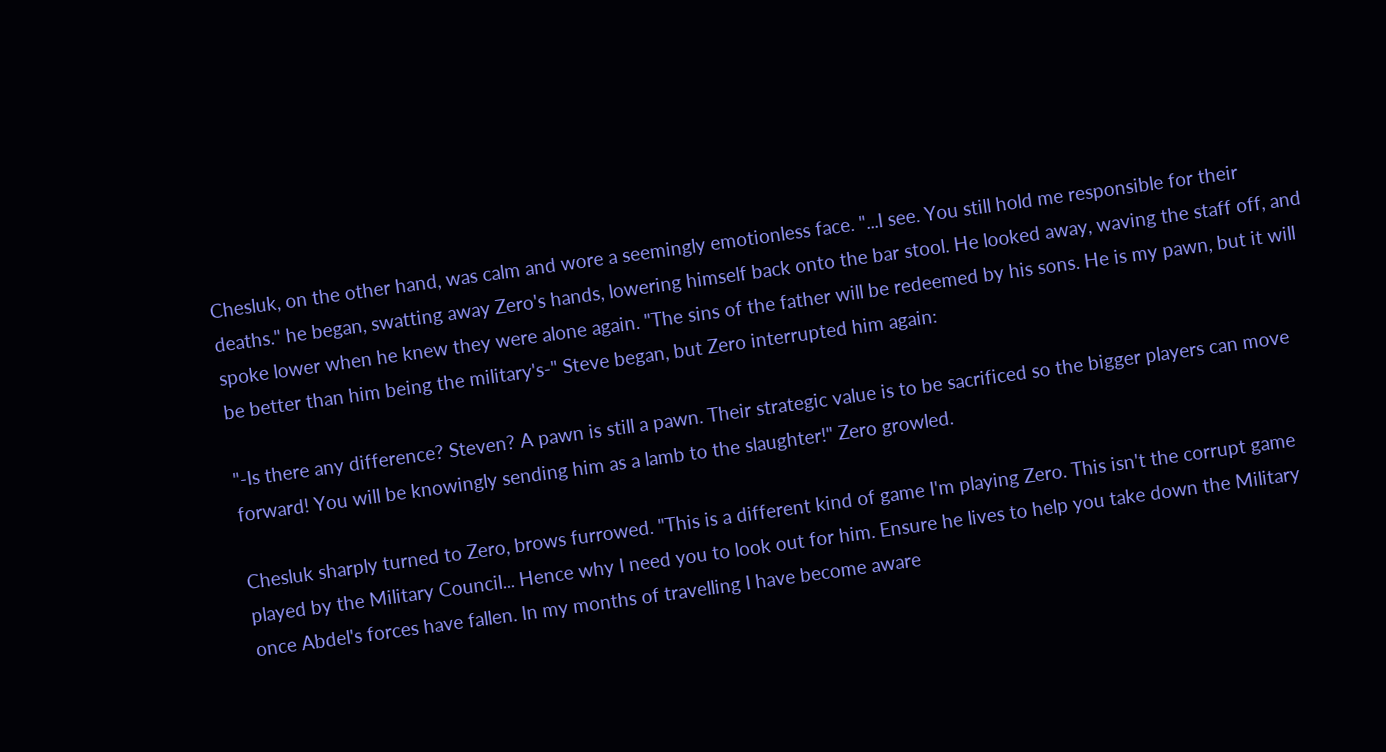Chesluk, on the other hand, was calm and wore a seemingly emotionless face. "...I see. You still hold me responsible for their deaths." he began, swatting away Zero's hands, lowering himself back onto the bar stool. He looked away, waving the staff off, and spoke lower when he knew they were alone again. "The sins of the father will be redeemed by his sons. He is my pawn, but it will be better than him being the military's-" Steve began, but Zero interrupted him again:

"-Is there any difference? Steven? A pawn is still a pawn. Their strategic value is to be sacrificed so the bigger players can move forward! You will be knowingly sending him as a lamb to the slaughter!" Zero growled.

Chesluk sharply turned to Zero, brows furrowed. "This is a different kind of game I'm playing Zero. This isn't the corrupt game played by the Military Council... Hence why I need you to look out for him. Ensure he lives to help you take down the Military once Abdel's forces have fallen. In my months of travelling I have become aware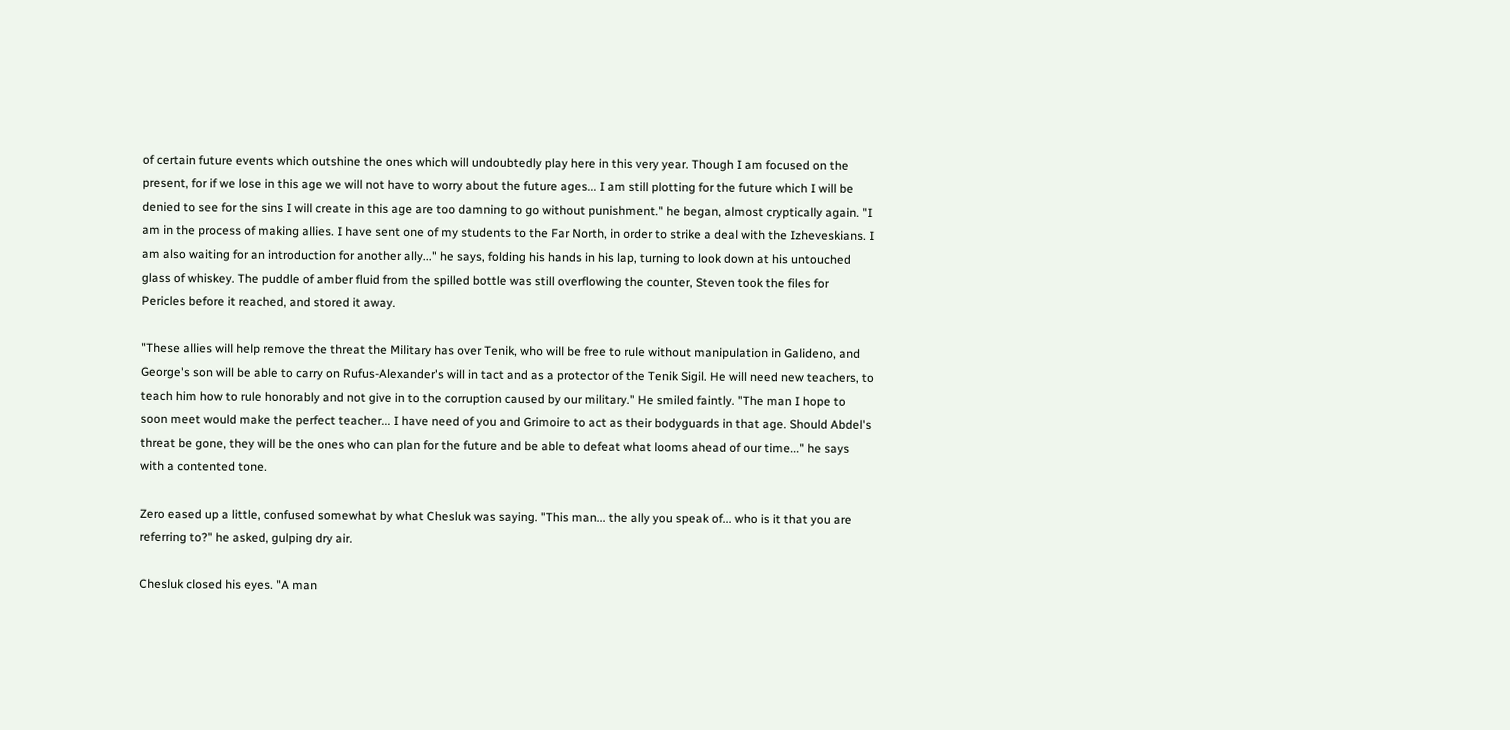of certain future events which outshine the ones which will undoubtedly play here in this very year. Though I am focused on the present, for if we lose in this age we will not have to worry about the future ages... I am still plotting for the future which I will be denied to see for the sins I will create in this age are too damning to go without punishment." he began, almost cryptically again. "I am in the process of making allies. I have sent one of my students to the Far North, in order to strike a deal with the Izheveskians. I am also waiting for an introduction for another ally..." he says, folding his hands in his lap, turning to look down at his untouched glass of whiskey. The puddle of amber fluid from the spilled bottle was still overflowing the counter, Steven took the files for Pericles before it reached, and stored it away.

"These allies will help remove the threat the Military has over Tenik, who will be free to rule without manipulation in Galideno, and George's son will be able to carry on Rufus-Alexander's will in tact and as a protector of the Tenik Sigil. He will need new teachers, to teach him how to rule honorably and not give in to the corruption caused by our military." He smiled faintly. "The man I hope to soon meet would make the perfect teacher... I have need of you and Grimoire to act as their bodyguards in that age. Should Abdel's threat be gone, they will be the ones who can plan for the future and be able to defeat what looms ahead of our time..." he says with a contented tone.

Zero eased up a little, confused somewhat by what Chesluk was saying. "This man... the ally you speak of... who is it that you are referring to?" he asked, gulping dry air.

Chesluk closed his eyes. "A man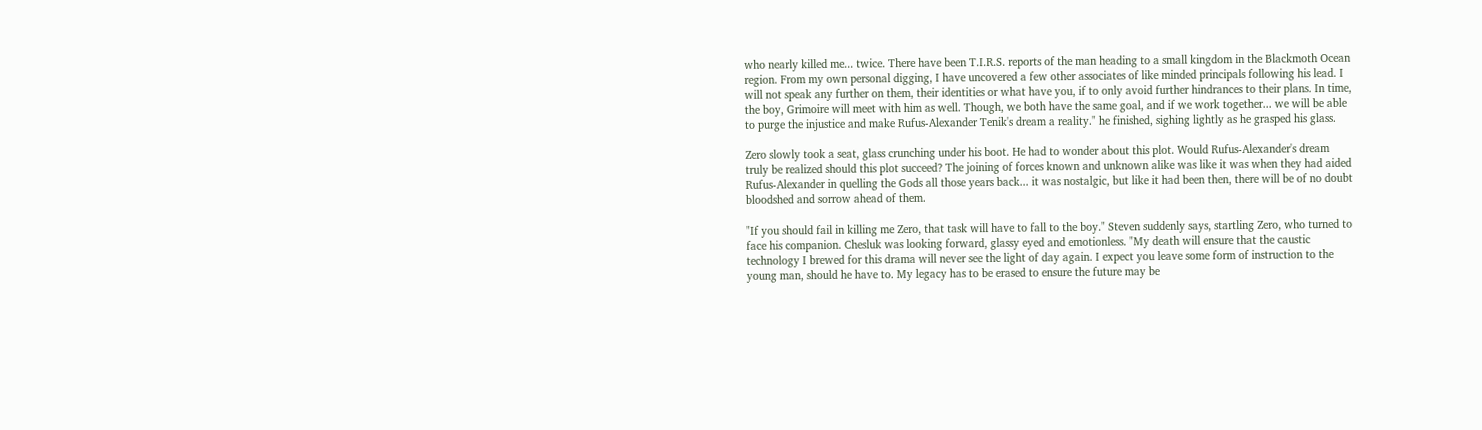who nearly killed me... twice. There have been T.I.R.S. reports of the man heading to a small kingdom in the Blackmoth Ocean region. From my own personal digging, I have uncovered a few other associates of like minded principals following his lead. I will not speak any further on them, their identities or what have you, if to only avoid further hindrances to their plans. In time, the boy, Grimoire will meet with him as well. Though, we both have the same goal, and if we work together... we will be able to purge the injustice and make Rufus-Alexander Tenik's dream a reality." he finished, sighing lightly as he grasped his glass.

Zero slowly took a seat, glass crunching under his boot. He had to wonder about this plot. Would Rufus-Alexander's dream truly be realized should this plot succeed? The joining of forces known and unknown alike was like it was when they had aided Rufus-Alexander in quelling the Gods all those years back... it was nostalgic, but like it had been then, there will be of no doubt bloodshed and sorrow ahead of them.

"If you should fail in killing me Zero, that task will have to fall to the boy." Steven suddenly says, startling Zero, who turned to face his companion. Chesluk was looking forward, glassy eyed and emotionless. "My death will ensure that the caustic technology I brewed for this drama will never see the light of day again. I expect you leave some form of instruction to the young man, should he have to. My legacy has to be erased to ensure the future may be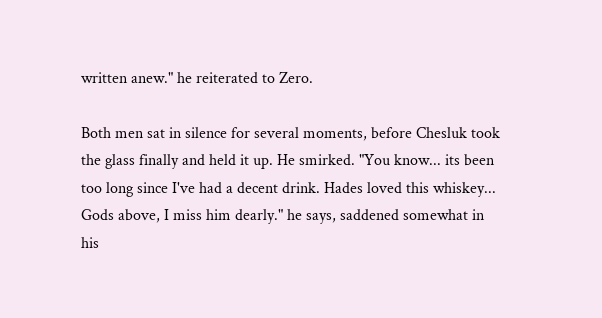written anew." he reiterated to Zero.

Both men sat in silence for several moments, before Chesluk took the glass finally and held it up. He smirked. "You know... its been too long since I've had a decent drink. Hades loved this whiskey... Gods above, I miss him dearly." he says, saddened somewhat in his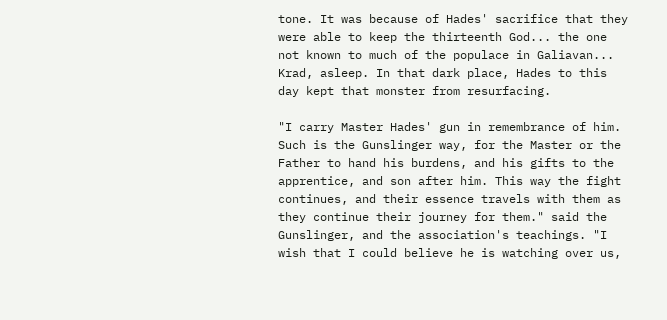tone. It was because of Hades' sacrifice that they were able to keep the thirteenth God... the one not known to much of the populace in Galiavan... Krad, asleep. In that dark place, Hades to this day kept that monster from resurfacing.

"I carry Master Hades' gun in remembrance of him. Such is the Gunslinger way, for the Master or the Father to hand his burdens, and his gifts to the apprentice, and son after him. This way the fight continues, and their essence travels with them as they continue their journey for them." said the Gunslinger, and the association's teachings. "I wish that I could believe he is watching over us,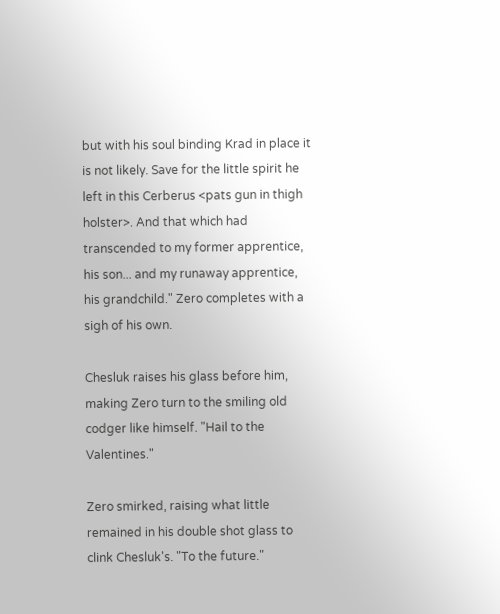but with his soul binding Krad in place it is not likely. Save for the little spirit he left in this Cerberus <pats gun in thigh holster>. And that which had transcended to my former apprentice, his son... and my runaway apprentice, his grandchild." Zero completes with a sigh of his own.

Chesluk raises his glass before him, making Zero turn to the smiling old codger like himself. "Hail to the Valentines."

Zero smirked, raising what little remained in his double shot glass to clink Chesluk's. "To the future."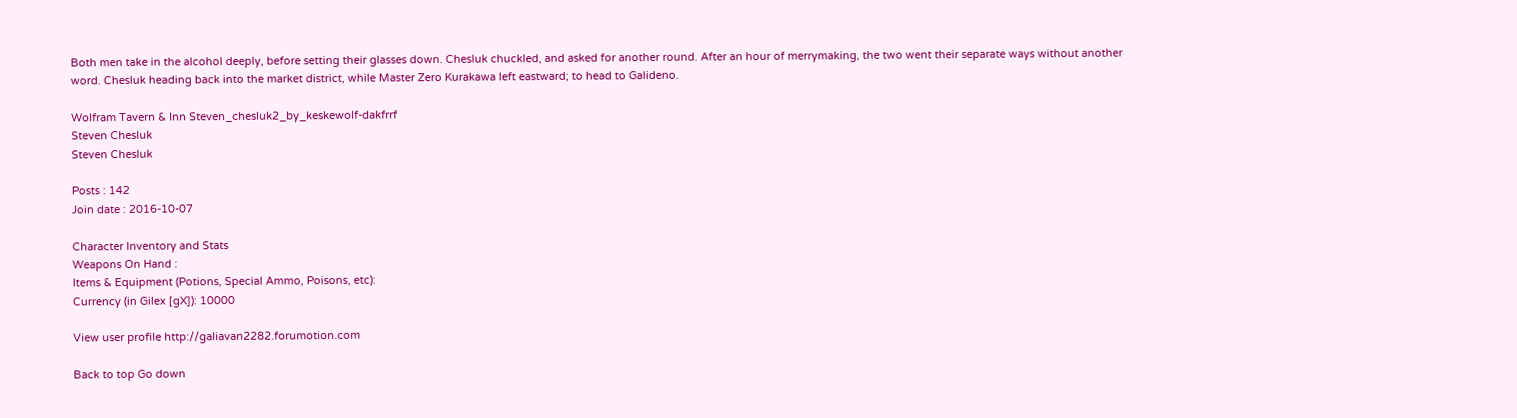Both men take in the alcohol deeply, before setting their glasses down. Chesluk chuckled, and asked for another round. After an hour of merrymaking, the two went their separate ways without another word. Chesluk heading back into the market district, while Master Zero Kurakawa left eastward; to head to Galideno.

Wolfram Tavern & Inn Steven_chesluk2_by_keskewolf-dakfrrf
Steven Chesluk
Steven Chesluk

Posts : 142
Join date : 2016-10-07

Character Inventory and Stats
Weapons On Hand :
Items & Equipment (Potions, Special Ammo, Poisons, etc):
Currency (in Gilex [gX]): 10000

View user profile http://galiavan2282.forumotion.com

Back to top Go down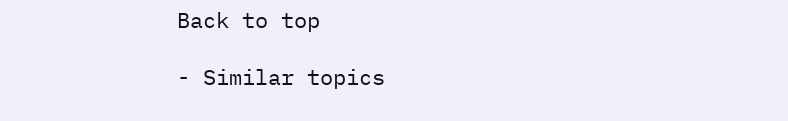Back to top

- Similar topics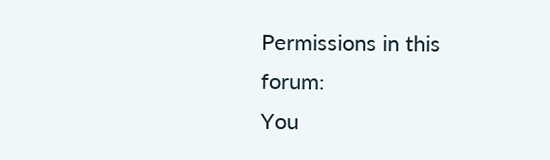Permissions in this forum:
You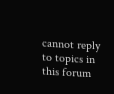cannot reply to topics in this forum